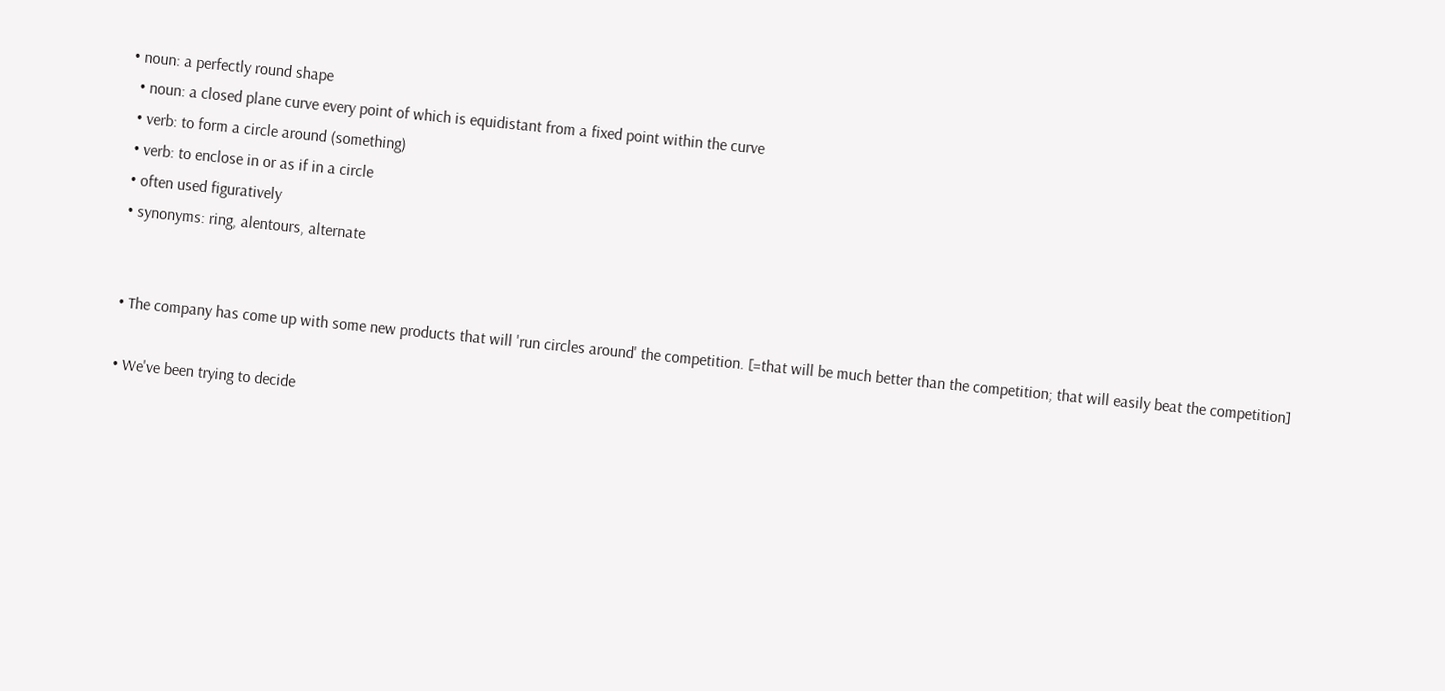• noun: a perfectly round shape
  • noun: a closed plane curve every point of which is equidistant from a fixed point within the curve
  • verb: to form a circle around (something)
  • verb: to enclose in or as if in a circle
  • often used figuratively
  • synonyms: ring, alentours, alternate


  • The company has come up with some new products that will 'run circles around' the competition. [=that will be much better than the competition; that will easily beat the competition]

  • We've been trying to decide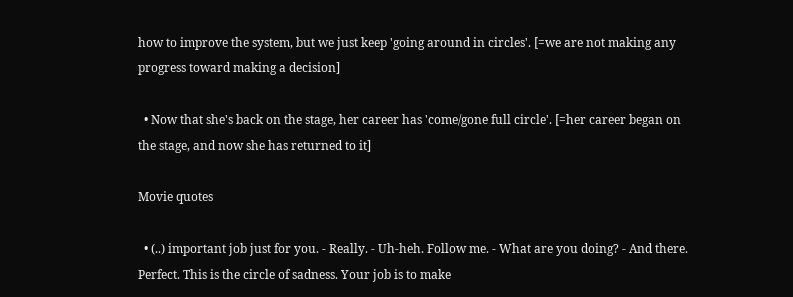how to improve the system, but we just keep 'going around in circles'. [=we are not making any progress toward making a decision]

  • Now that she's back on the stage, her career has 'come/gone full circle'. [=her career began on the stage, and now she has returned to it]

Movie quotes

  • (..) important job just for you. - Really. - Uh-heh. Follow me. - What are you doing? - And there. Perfect. This is the circle of sadness. Your job is to make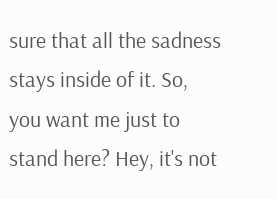sure that all the sadness stays inside of it. So, you want me just to stand here? Hey, it's not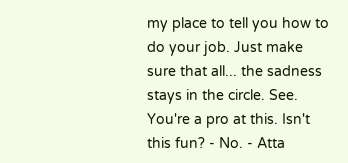my place to tell you how to do your job. Just make sure that all... the sadness stays in the circle. See. You're a pro at this. Isn't this fun? - No. - Atta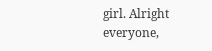girl. Alright everyone,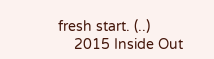fresh start. (..)
    2015 Inside Out